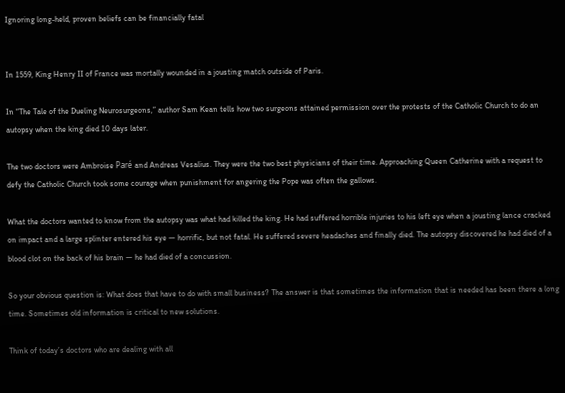Ignoring long-held, proven beliefs can be financially fatal


In 1559, King Henry II of France was mortally wounded in a jousting match outside of Paris.

In “The Tale of the Dueling Neurosurgeons,” author Sam Kean tells how two surgeons attained permission over the protests of the Catholic Church to do an autopsy when the king died 10 days later.

The two doctors were Ambroise Paré and Andreas Vesalius. They were the two best physicians of their time. Approaching Queen Catherine with a request to defy the Catholic Church took some courage when punishment for angering the Pope was often the gallows.

What the doctors wanted to know from the autopsy was what had killed the king. He had suffered horrible injuries to his left eye when a jousting lance cracked on impact and a large splinter entered his eye — horrific, but not fatal. He suffered severe headaches and finally died. The autopsy discovered he had died of a blood clot on the back of his brain — he had died of a concussion.

So your obvious question is: What does that have to do with small business? The answer is that sometimes the information that is needed has been there a long time. Sometimes old information is critical to new solutions.

Think of today’s doctors who are dealing with all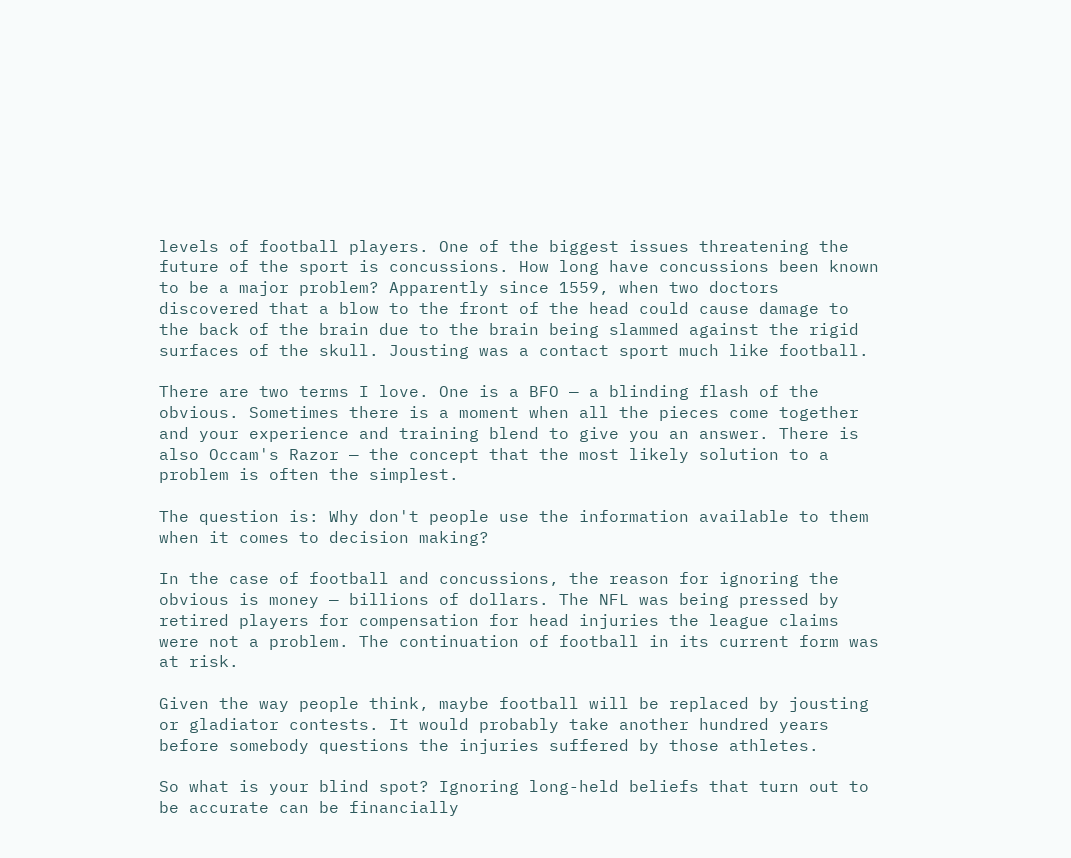levels of football players. One of the biggest issues threatening the future of the sport is concussions. How long have concussions been known to be a major problem? Apparently since 1559, when two doctors discovered that a blow to the front of the head could cause damage to the back of the brain due to the brain being slammed against the rigid surfaces of the skull. Jousting was a contact sport much like football.

There are two terms I love. One is a BFO — a blinding flash of the obvious. Sometimes there is a moment when all the pieces come together and your experience and training blend to give you an answer. There is also Occam's Razor — the concept that the most likely solution to a problem is often the simplest.

The question is: Why don't people use the information available to them when it comes to decision making?

In the case of football and concussions, the reason for ignoring the obvious is money — billions of dollars. The NFL was being pressed by retired players for compensation for head injuries the league claims were not a problem. The continuation of football in its current form was at risk.

Given the way people think, maybe football will be replaced by jousting or gladiator contests. It would probably take another hundred years before somebody questions the injuries suffered by those athletes.

So what is your blind spot? Ignoring long-held beliefs that turn out to be accurate can be financially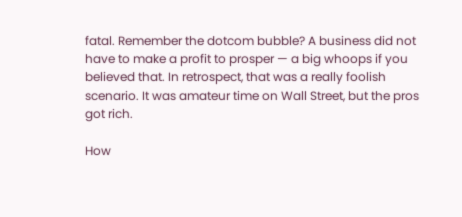fatal. Remember the dotcom bubble? A business did not have to make a profit to prosper — a big whoops if you believed that. In retrospect, that was a really foolish scenario. It was amateur time on Wall Street, but the pros got rich.

How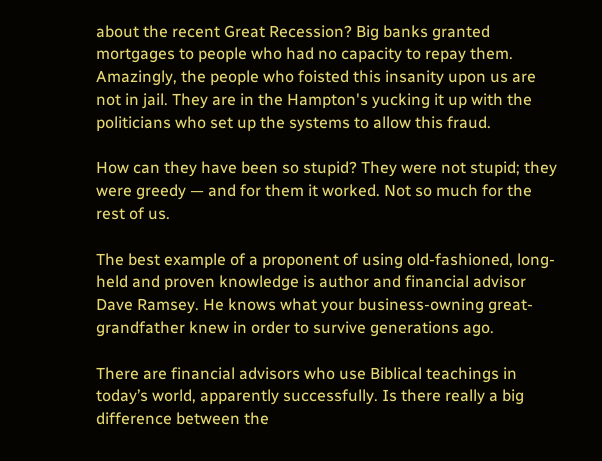about the recent Great Recession? Big banks granted mortgages to people who had no capacity to repay them. Amazingly, the people who foisted this insanity upon us are not in jail. They are in the Hampton's yucking it up with the politicians who set up the systems to allow this fraud.

How can they have been so stupid? They were not stupid; they were greedy — and for them it worked. Not so much for the rest of us.

The best example of a proponent of using old-fashioned, long-held and proven knowledge is author and financial advisor Dave Ramsey. He knows what your business-owning great-grandfather knew in order to survive generations ago.

There are financial advisors who use Biblical teachings in today’s world, apparently successfully. Is there really a big difference between the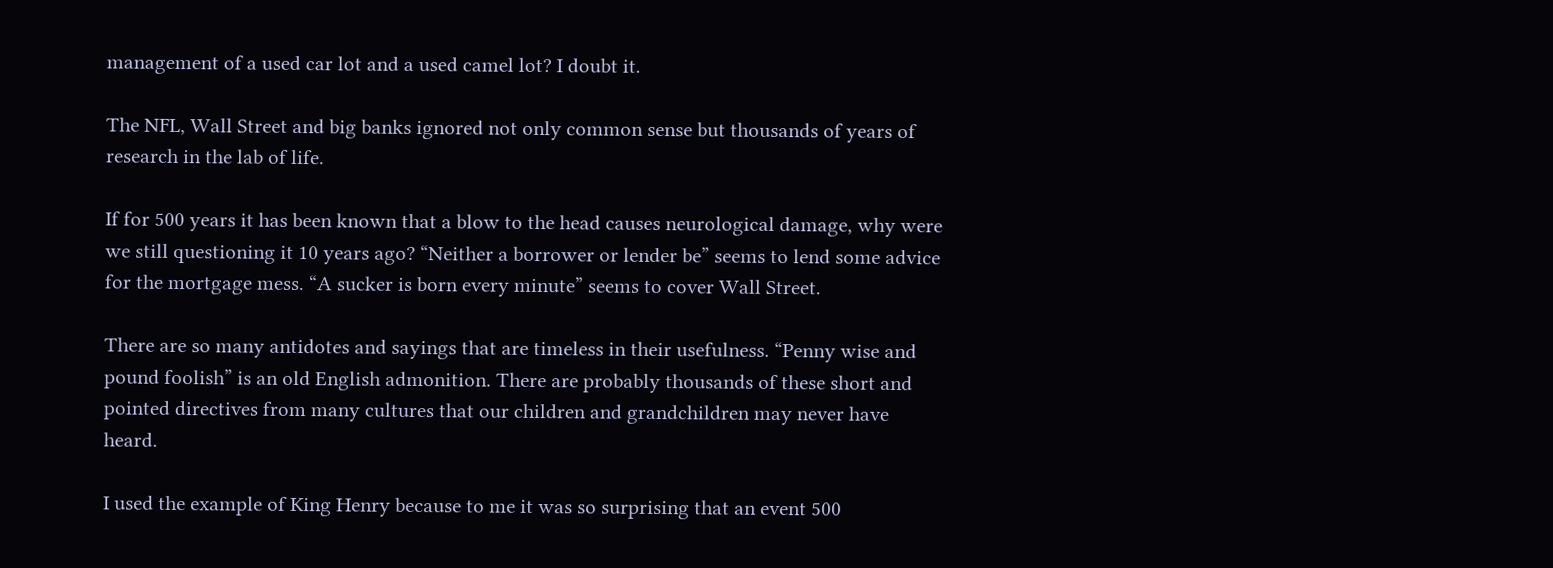management of a used car lot and a used camel lot? I doubt it.

The NFL, Wall Street and big banks ignored not only common sense but thousands of years of research in the lab of life.

If for 500 years it has been known that a blow to the head causes neurological damage, why were we still questioning it 10 years ago? “Neither a borrower or lender be” seems to lend some advice for the mortgage mess. “A sucker is born every minute” seems to cover Wall Street.

There are so many antidotes and sayings that are timeless in their usefulness. “Penny wise and pound foolish” is an old English admonition. There are probably thousands of these short and pointed directives from many cultures that our children and grandchildren may never have heard.

I used the example of King Henry because to me it was so surprising that an event 500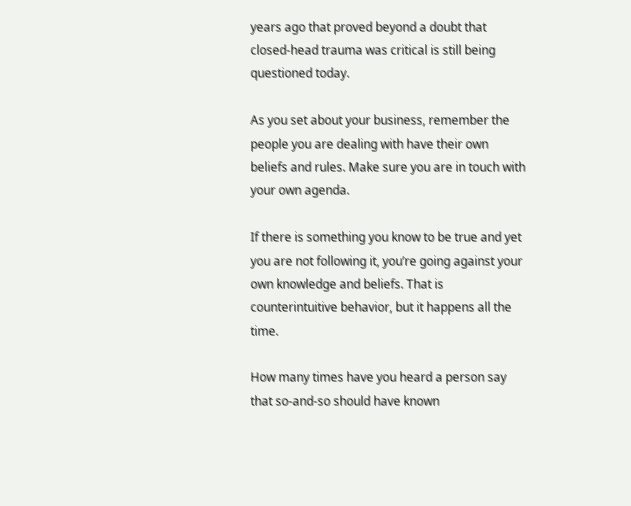years ago that proved beyond a doubt that closed-head trauma was critical is still being questioned today.

As you set about your business, remember the people you are dealing with have their own beliefs and rules. Make sure you are in touch with your own agenda.

If there is something you know to be true and yet you are not following it, you’re going against your own knowledge and beliefs. That is counterintuitive behavior, but it happens all the time.

How many times have you heard a person say that so-and-so should have known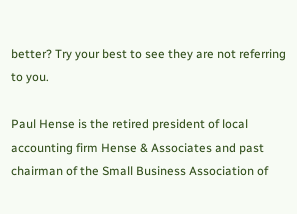better? Try your best to see they are not referring to you.

Paul Hense is the retired president of local accounting firm Hense & Associates and past chairman of the Small Business Association of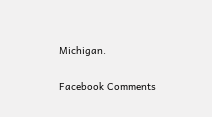Michigan.

Facebook Comments